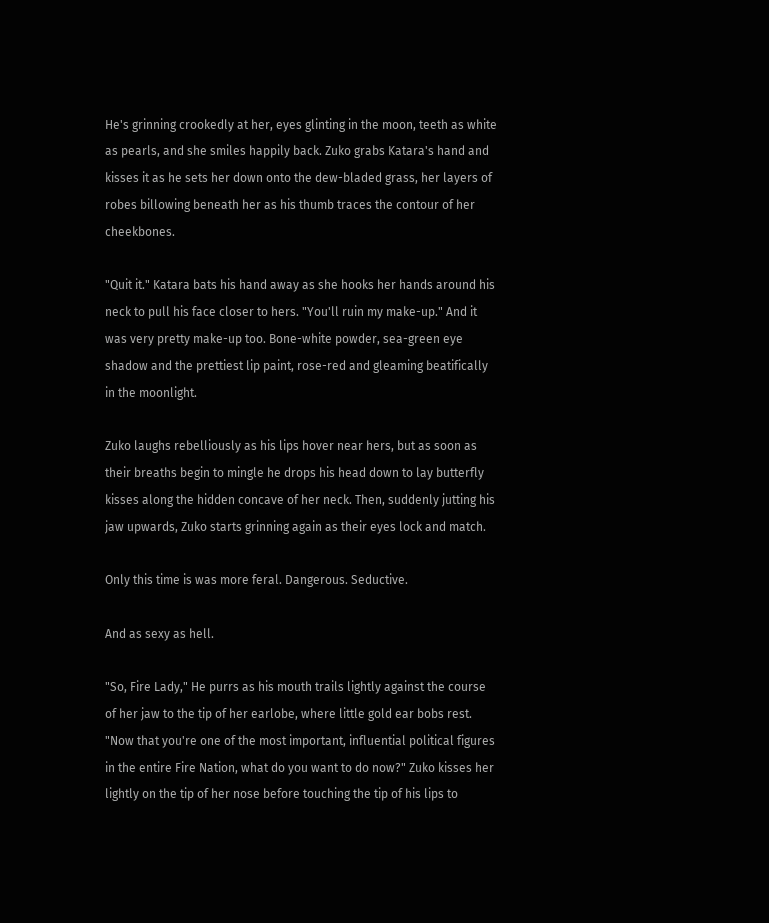He's grinning crookedly at her, eyes glinting in the moon, teeth as white as pearls, and she smiles happily back. Zuko grabs Katara's hand and kisses it as he sets her down onto the dew-bladed grass, her layers of robes billowing beneath her as his thumb traces the contour of her cheekbones.

"Quit it." Katara bats his hand away as she hooks her hands around his neck to pull his face closer to hers. "You'll ruin my make-up." And it was very pretty make-up too. Bone-white powder, sea-green eye shadow and the prettiest lip paint, rose-red and gleaming beatifically in the moonlight.

Zuko laughs rebelliously as his lips hover near hers, but as soon as their breaths begin to mingle he drops his head down to lay butterfly kisses along the hidden concave of her neck. Then, suddenly jutting his jaw upwards, Zuko starts grinning again as their eyes lock and match.

Only this time is was more feral. Dangerous. Seductive.

And as sexy as hell.

"So, Fire Lady," He purrs as his mouth trails lightly against the course of her jaw to the tip of her earlobe, where little gold ear bobs rest. "Now that you're one of the most important, influential political figures in the entire Fire Nation, what do you want to do now?" Zuko kisses her lightly on the tip of her nose before touching the tip of his lips to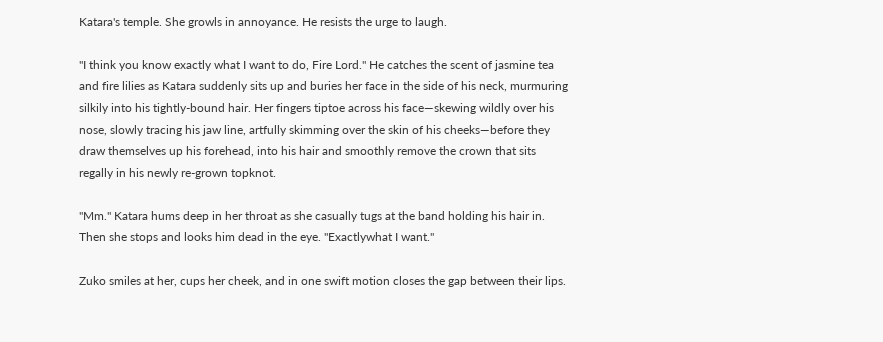Katara's temple. She growls in annoyance. He resists the urge to laugh.

"I think you know exactly what I want to do, Fire Lord." He catches the scent of jasmine tea and fire lilies as Katara suddenly sits up and buries her face in the side of his neck, murmuring silkily into his tightly-bound hair. Her fingers tiptoe across his face—skewing wildly over his nose, slowly tracing his jaw line, artfully skimming over the skin of his cheeks—before they draw themselves up his forehead, into his hair and smoothly remove the crown that sits regally in his newly re-grown topknot.

"Mm." Katara hums deep in her throat as she casually tugs at the band holding his hair in. Then she stops and looks him dead in the eye. "Exactlywhat I want."

Zuko smiles at her, cups her cheek, and in one swift motion closes the gap between their lips.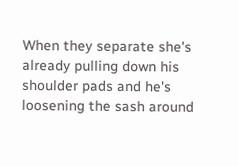When they separate she's already pulling down his shoulder pads and he's loosening the sash around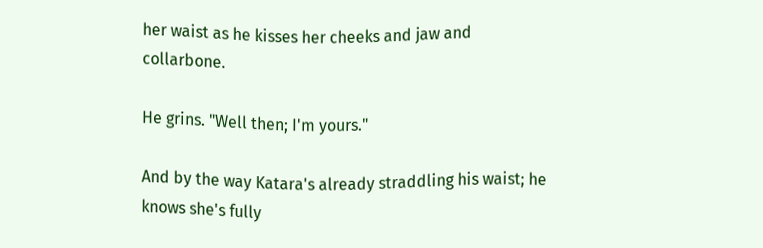her waist as he kisses her cheeks and jaw and collarbone.

He grins. "Well then; I'm yours."

And by the way Katara's already straddling his waist; he knows she's fully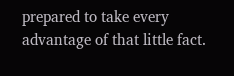prepared to take every advantage of that little fact.